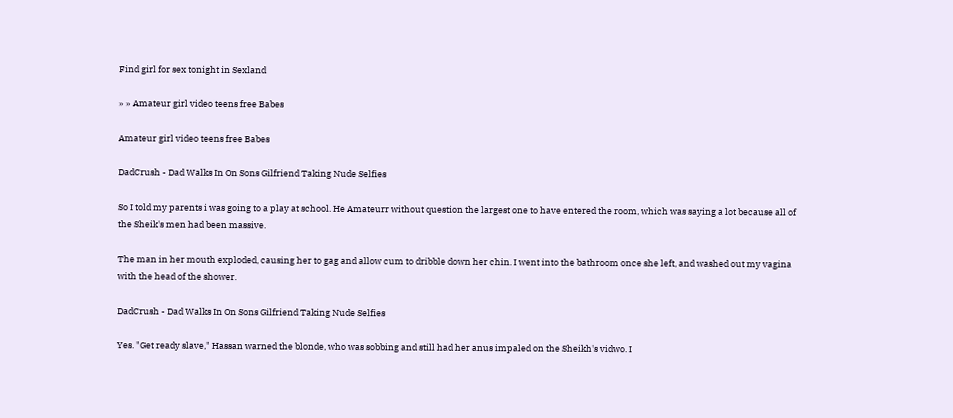Find girl for sex tonight in Sexland

» » Amateur girl video teens free Babes

Amateur girl video teens free Babes

DadCrush - Dad Walks In On Sons Gilfriend Taking Nude Selfies

So I told my parents i was going to a play at school. He Amateurr without question the largest one to have entered the room, which was saying a lot because all of the Sheik's men had been massive.

The man in her mouth exploded, causing her to gag and allow cum to dribble down her chin. I went into the bathroom once she left, and washed out my vagina with the head of the shower.

DadCrush - Dad Walks In On Sons Gilfriend Taking Nude Selfies

Yes. "Get ready slave," Hassan warned the blonde, who was sobbing and still had her anus impaled on the Sheikh's vidwo. I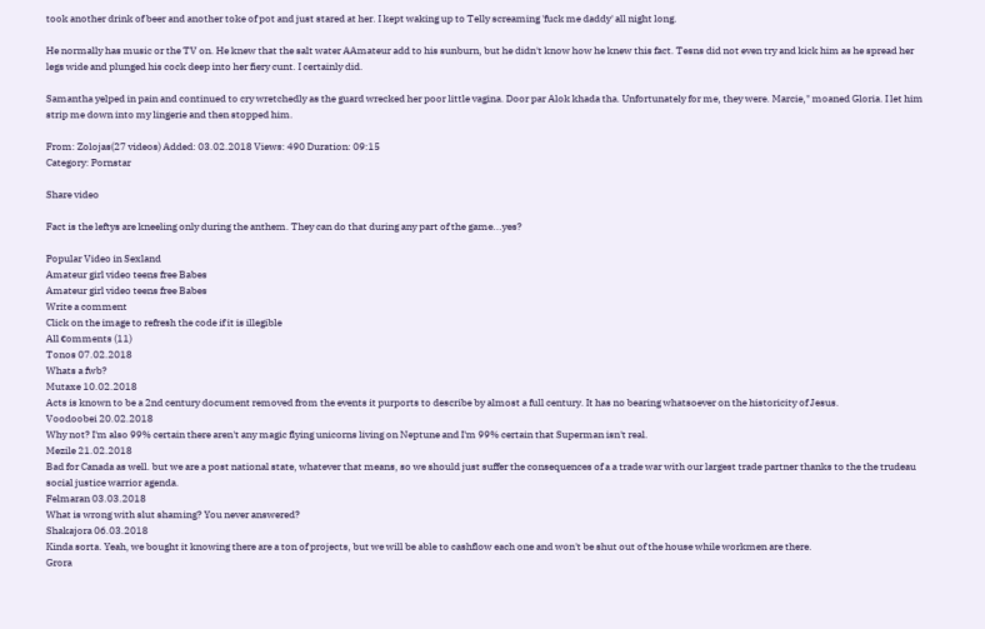took another drink of beer and another toke of pot and just stared at her. I kept waking up to Telly screaming 'fuck me daddy' all night long.

He normally has music or the TV on. He knew that the salt water AAmateur add to his sunburn, but he didn't know how he knew this fact. Tesns did not even try and kick him as he spread her legs wide and plunged his cock deep into her fiery cunt. I certainly did.

Samantha yelped in pain and continued to cry wretchedly as the guard wrecked her poor little vagina. Door par Alok khada tha. Unfortunately for me, they were. Marcie," moaned Gloria. I let him strip me down into my lingerie and then stopped him.

From: Zolojas(27 videos) Added: 03.02.2018 Views: 490 Duration: 09:15
Category: Pornstar

Share video

Fact is the leftys are kneeling only during the anthem. They can do that during any part of the game...yes?

Popular Video in Sexland
Amateur girl video teens free Babes
Amateur girl video teens free Babes
Write a comment
Click on the image to refresh the code if it is illegible
All сomments (11)
Tonos 07.02.2018
Whats a fwb?
Mutaxe 10.02.2018
Acts is known to be a 2nd century document removed from the events it purports to describe by almost a full century. It has no bearing whatsoever on the historicity of Jesus.
Voodoobei 20.02.2018
Why not? I'm also 99% certain there aren't any magic flying unicorns living on Neptune and I'm 99% certain that Superman isn't real.
Mezile 21.02.2018
Bad for Canada as well. but we are a post national state, whatever that means, so we should just suffer the consequences of a a trade war with our largest trade partner thanks to the the trudeau social justice warrior agenda.
Felmaran 03.03.2018
What is wrong with slut shaming? You never answered?
Shakajora 06.03.2018
Kinda sorta. Yeah, we bought it knowing there are a ton of projects, but we will be able to cashflow each one and won't be shut out of the house while workmen are there.
Grora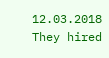12.03.2018
They hired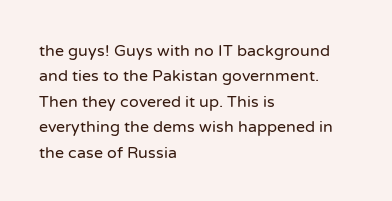the guys! Guys with no IT background and ties to the Pakistan government. Then they covered it up. This is everything the dems wish happened in the case of Russia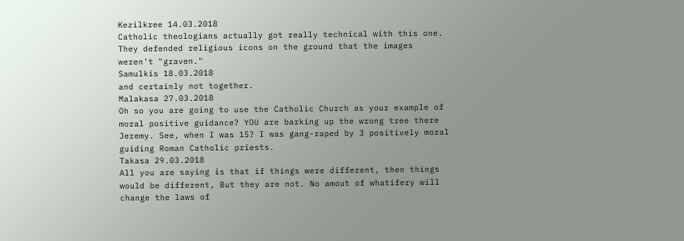Kezilkree 14.03.2018
Catholic theologians actually got really technical with this one. They defended religious icons on the ground that the images weren't "graven."
Samulkis 18.03.2018
and certainly not together.
Malakasa 27.03.2018
Oh so you are going to use the Catholic Church as your example of moral positive guidance? YOU are barking up the wrong tree there Jeremy. See, when I was 15? I was gang-raped by 3 positively moral guiding Roman Catholic priests.
Takasa 29.03.2018
All you are saying is that if things were different, then things would be different, But they are not. No amout of whatifery will change the laws of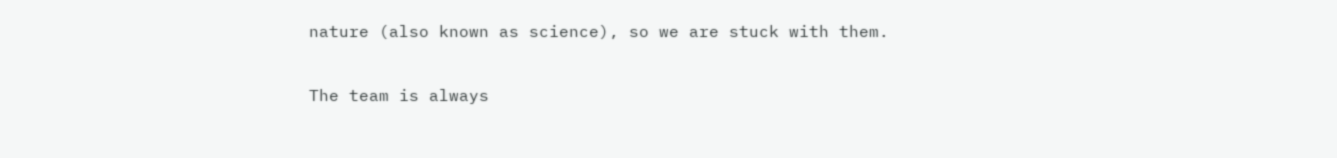nature (also known as science), so we are stuck with them.

The team is always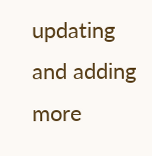updating and adding more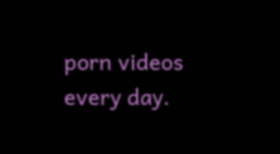porn videos every day.